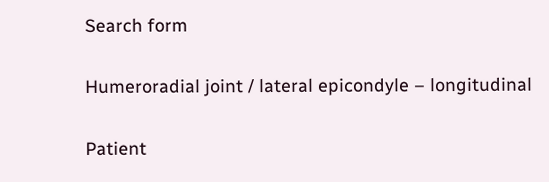Search form

Humeroradial joint / lateral epicondyle – longitudinal

Patient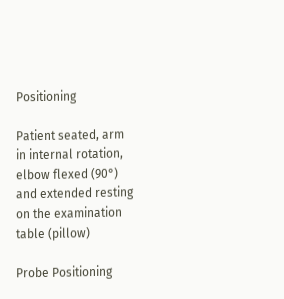Positioning

Patient seated, arm in internal rotation, elbow flexed (90°) and extended resting on the examination table (pillow)

Probe Positioning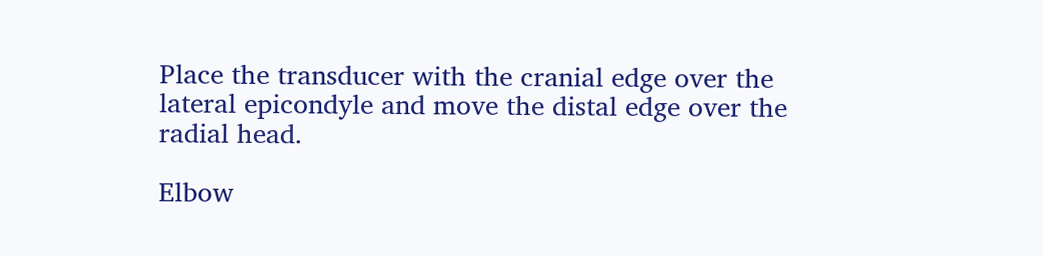Place the transducer with the cranial edge over the lateral epicondyle and move the distal edge over the radial head.

Elbow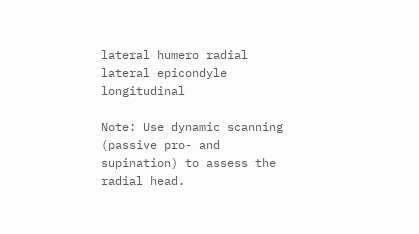lateral humero radial lateral epicondyle longitudinal

Note: Use dynamic scanning (passive pro- and supination) to assess the radial head.